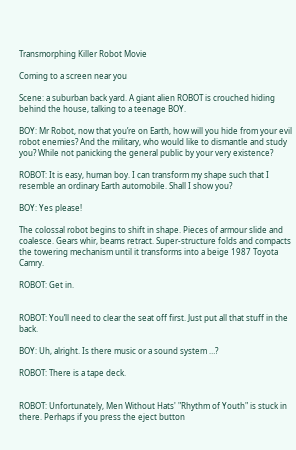Transmorphing Killer Robot Movie

Coming to a screen near you

Scene: a suburban back yard. A giant alien ROBOT is crouched hiding behind the house, talking to a teenage BOY.

BOY: Mr Robot, now that you’re on Earth, how will you hide from your evil robot enemies? And the military, who would like to dismantle and study you? While not panicking the general public by your very existence?

ROBOT: It is easy, human boy. I can transform my shape such that I resemble an ordinary Earth automobile. Shall I show you?

BOY: Yes please!

The colossal robot begins to shift in shape. Pieces of armour slide and coalesce. Gears whir, beams retract. Super-structure folds and compacts the towering mechanism until it transforms into a beige 1987 Toyota Camry.

ROBOT: Get in.


ROBOT: You’ll need to clear the seat off first. Just put all that stuff in the back.

BOY: Uh, alright. Is there music or a sound system …?

ROBOT: There is a tape deck.


ROBOT: Unfortunately, Men Without Hats' "Rhythm of Youth" is stuck in there. Perhaps if you press the eject button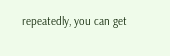repeatedly, you can get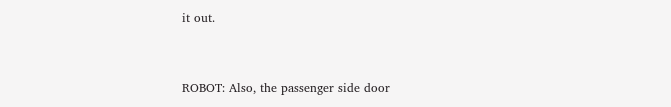it out.


ROBOT: Also, the passenger side door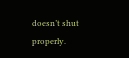doesn’t shut properly.